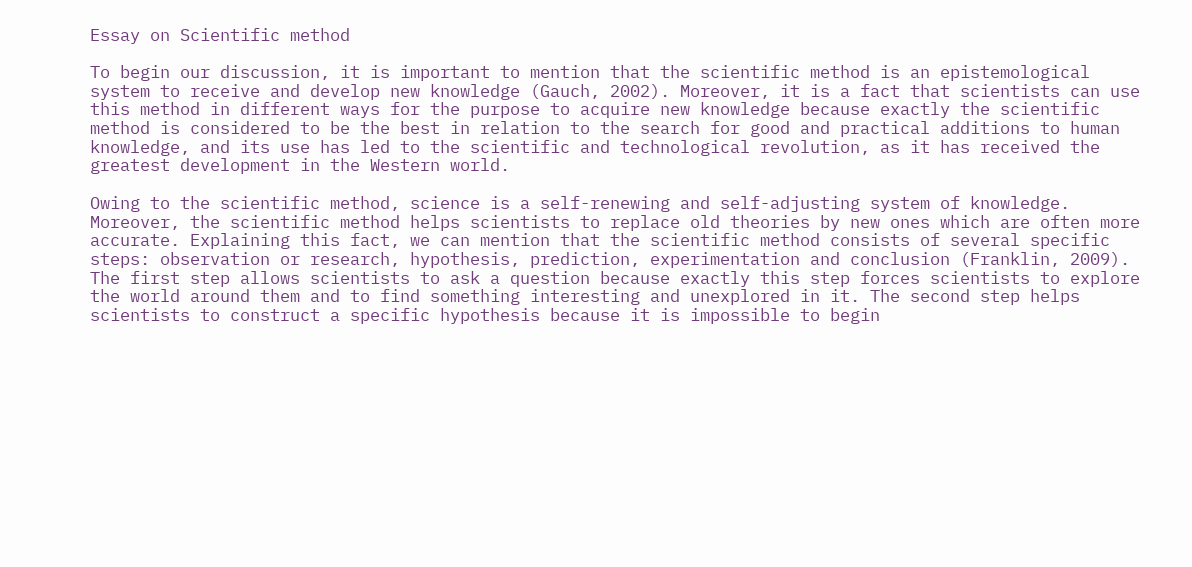Essay on Scientific method

To begin our discussion, it is important to mention that the scientific method is an epistemological system to receive and develop new knowledge (Gauch, 2002). Moreover, it is a fact that scientists can use this method in different ways for the purpose to acquire new knowledge because exactly the scientific method is considered to be the best in relation to the search for good and practical additions to human knowledge, and its use has led to the scientific and technological revolution, as it has received the greatest development in the Western world.

Owing to the scientific method, science is a self-renewing and self-adjusting system of knowledge. Moreover, the scientific method helps scientists to replace old theories by new ones which are often more accurate. Explaining this fact, we can mention that the scientific method consists of several specific steps: observation or research, hypothesis, prediction, experimentation and conclusion (Franklin, 2009). The first step allows scientists to ask a question because exactly this step forces scientists to explore the world around them and to find something interesting and unexplored in it. The second step helps scientists to construct a specific hypothesis because it is impossible to begin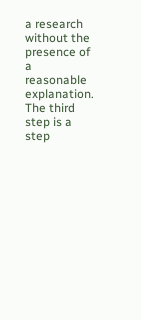a research without the presence of a reasonable explanation. The third step is a step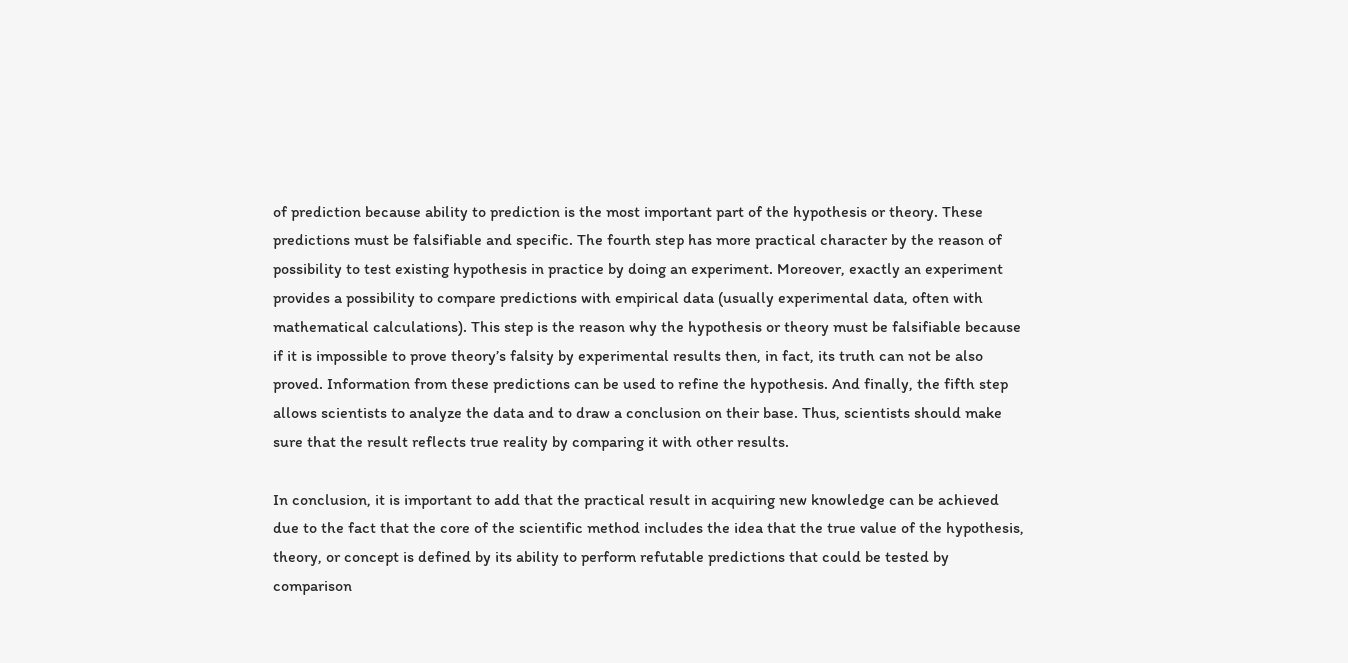of prediction because ability to prediction is the most important part of the hypothesis or theory. These predictions must be falsifiable and specific. The fourth step has more practical character by the reason of possibility to test existing hypothesis in practice by doing an experiment. Moreover, exactly an experiment provides a possibility to compare predictions with empirical data (usually experimental data, often with mathematical calculations). This step is the reason why the hypothesis or theory must be falsifiable because if it is impossible to prove theory’s falsity by experimental results then, in fact, its truth can not be also proved. Information from these predictions can be used to refine the hypothesis. And finally, the fifth step allows scientists to analyze the data and to draw a conclusion on their base. Thus, scientists should make sure that the result reflects true reality by comparing it with other results.

In conclusion, it is important to add that the practical result in acquiring new knowledge can be achieved due to the fact that the core of the scientific method includes the idea that the true value of the hypothesis, theory, or concept is defined by its ability to perform refutable predictions that could be tested by comparison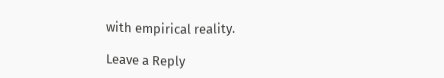with empirical reality.

Leave a Reply